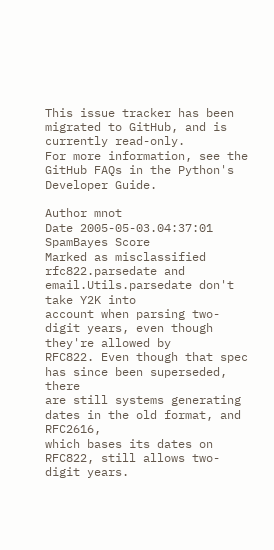This issue tracker has been migrated to GitHub, and is currently read-only.
For more information, see the GitHub FAQs in the Python's Developer Guide.

Author mnot
Date 2005-05-03.04:37:01
SpamBayes Score
Marked as misclassified
rfc822.parsedate and email.Utils.parsedate don't take Y2K into
account when parsing two-digit years, even though they're allowed by
RFC822. Even though that spec has since been superseded, there
are still systems generating dates in the old format, and RFC2616,
which bases its dates on RFC822, still allows two-digit years.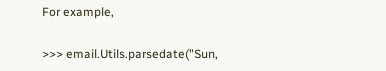For example,

>>> email.Utils.parsedate("Sun,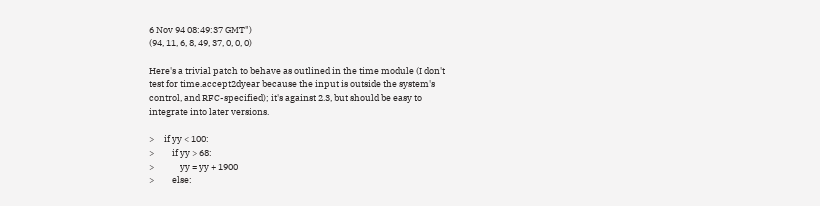6 Nov 94 08:49:37 GMT")
(94, 11, 6, 8, 49, 37, 0, 0, 0)

Here's a trivial patch to behave as outlined in the time module (I don't
test for time.accept2dyear because the input is outside the system's
control, and RFC-specified); it's against 2.3, but should be easy to
integrate into later versions.

>     if yy < 100:
>         if yy > 68:
>             yy = yy + 1900
>         else: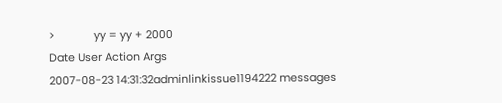>             yy = yy + 2000
Date User Action Args
2007-08-23 14:31:32adminlinkissue1194222 messages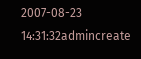2007-08-23 14:31:32admincreate